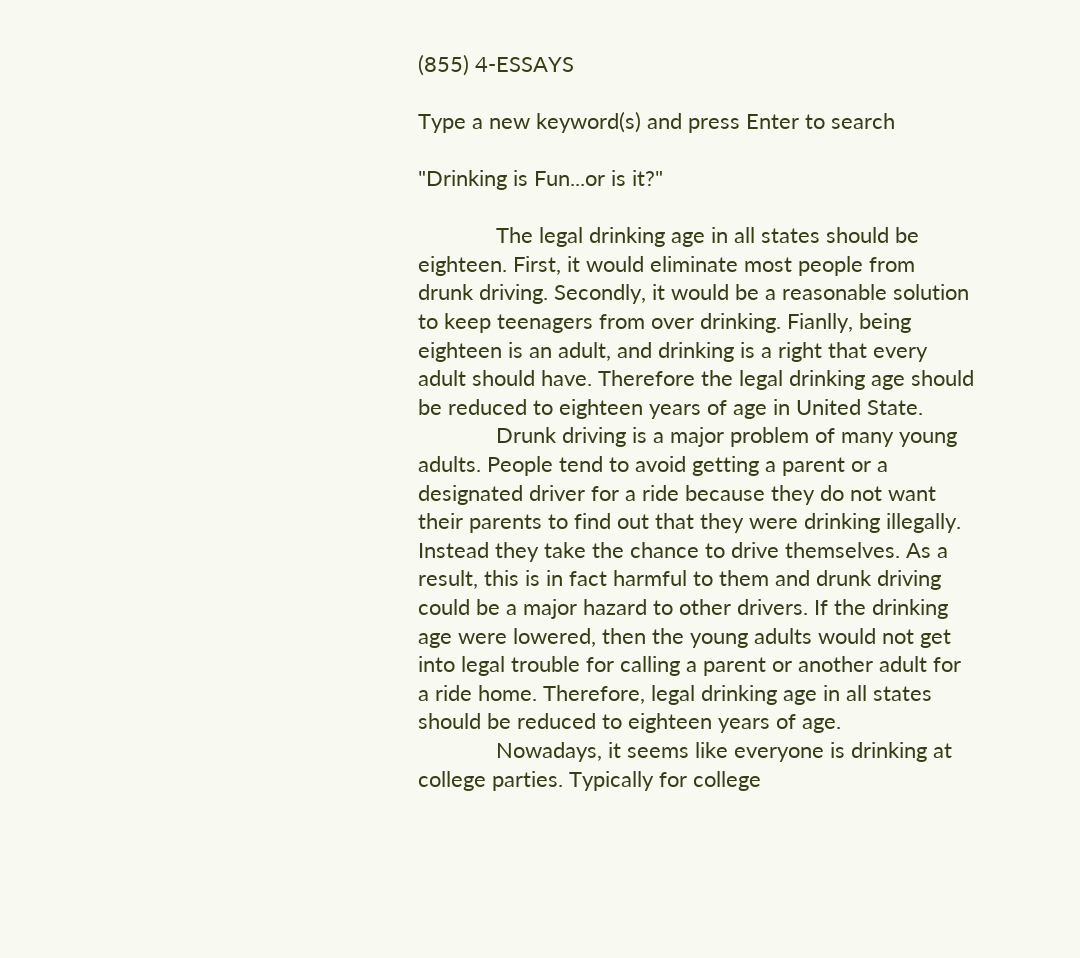(855) 4-ESSAYS

Type a new keyword(s) and press Enter to search

"Drinking is Fun...or is it?"

             The legal drinking age in all states should be eighteen. First, it would eliminate most people from drunk driving. Secondly, it would be a reasonable solution to keep teenagers from over drinking. Fianlly, being eighteen is an adult, and drinking is a right that every adult should have. Therefore the legal drinking age should be reduced to eighteen years of age in United State.
             Drunk driving is a major problem of many young adults. People tend to avoid getting a parent or a designated driver for a ride because they do not want their parents to find out that they were drinking illegally. Instead they take the chance to drive themselves. As a result, this is in fact harmful to them and drunk driving could be a major hazard to other drivers. If the drinking age were lowered, then the young adults would not get into legal trouble for calling a parent or another adult for a ride home. Therefore, legal drinking age in all states should be reduced to eighteen years of age.
             Nowadays, it seems like everyone is drinking at college parties. Typically for college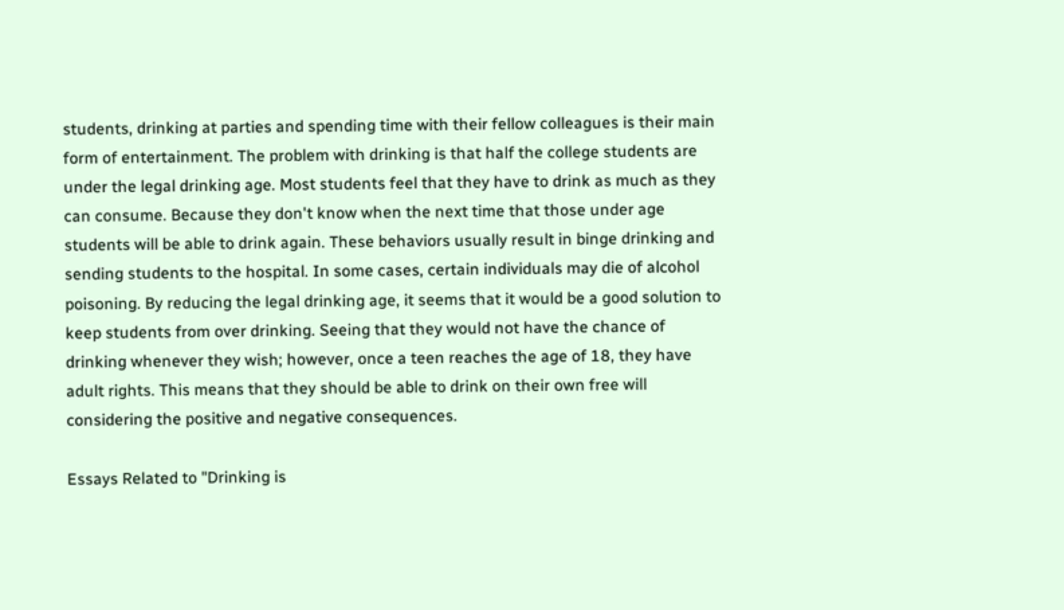students, drinking at parties and spending time with their fellow colleagues is their main form of entertainment. The problem with drinking is that half the college students are under the legal drinking age. Most students feel that they have to drink as much as they can consume. Because they don't know when the next time that those under age students will be able to drink again. These behaviors usually result in binge drinking and sending students to the hospital. In some cases, certain individuals may die of alcohol poisoning. By reducing the legal drinking age, it seems that it would be a good solution to keep students from over drinking. Seeing that they would not have the chance of drinking whenever they wish; however, once a teen reaches the age of 18, they have adult rights. This means that they should be able to drink on their own free will considering the positive and negative consequences.

Essays Related to "Drinking is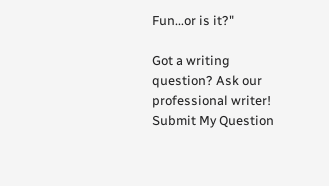Fun...or is it?"

Got a writing question? Ask our professional writer!
Submit My Question